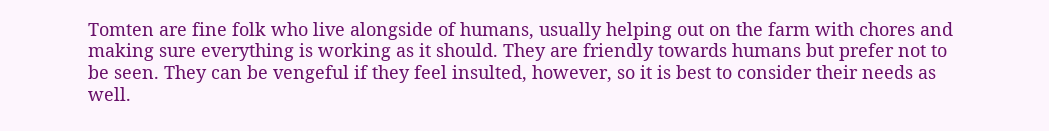Tomten are fine folk who live alongside of humans, usually helping out on the farm with chores and making sure everything is working as it should. They are friendly towards humans but prefer not to be seen. They can be vengeful if they feel insulted, however, so it is best to consider their needs as well.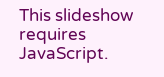This slideshow requires JavaScript.